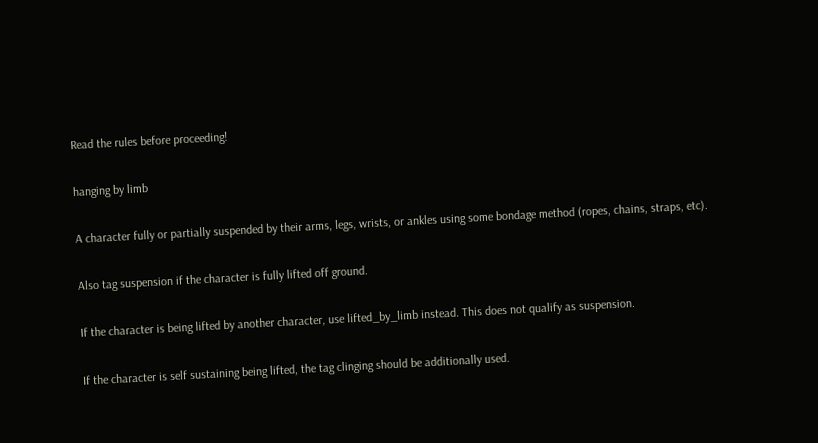Read the rules before proceeding!

hanging by limb

A character fully or partially suspended by their arms, legs, wrists, or ankles using some bondage method (ropes, chains, straps, etc).

Also tag suspension if the character is fully lifted off ground.

If the character is being lifted by another character, use lifted_by_limb instead. This does not qualify as suspension.

If the character is self sustaining being lifted, the tag clinging should be additionally used.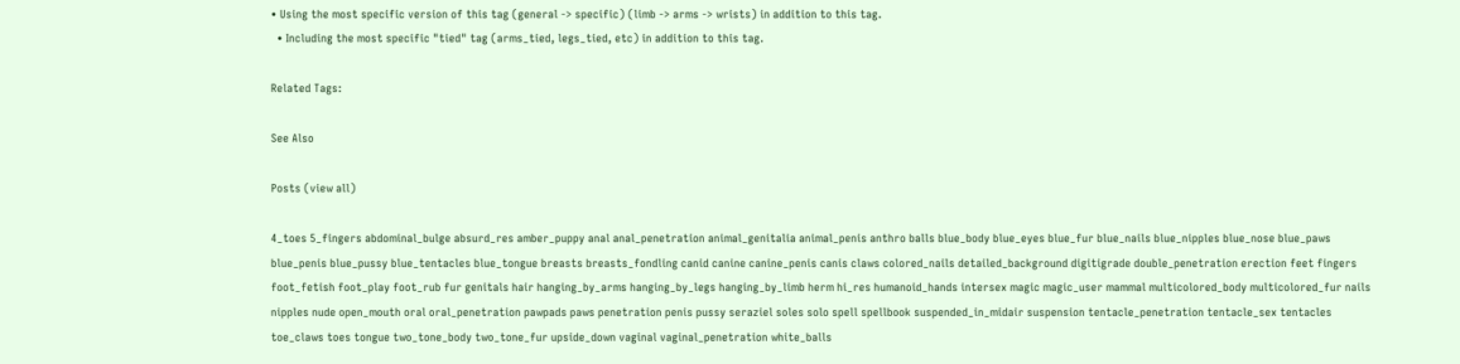• Using the most specific version of this tag (general -> specific) (limb -> arms -> wrists) in addition to this tag.
  • Including the most specific "tied" tag (arms_tied, legs_tied, etc) in addition to this tag.

Related Tags:

See Also

Posts (view all)

4_toes 5_fingers abdominal_bulge absurd_res amber_puppy anal anal_penetration animal_genitalia animal_penis anthro balls blue_body blue_eyes blue_fur blue_nails blue_nipples blue_nose blue_paws blue_penis blue_pussy blue_tentacles blue_tongue breasts breasts_fondling canid canine canine_penis canis claws colored_nails detailed_background digitigrade double_penetration erection feet fingers foot_fetish foot_play foot_rub fur genitals hair hanging_by_arms hanging_by_legs hanging_by_limb herm hi_res humanoid_hands intersex magic magic_user mammal multicolored_body multicolored_fur nails nipples nude open_mouth oral oral_penetration pawpads paws penetration penis pussy seraziel soles solo spell spellbook suspended_in_midair suspension tentacle_penetration tentacle_sex tentacles toe_claws toes tongue two_tone_body two_tone_fur upside_down vaginal vaginal_penetration white_balls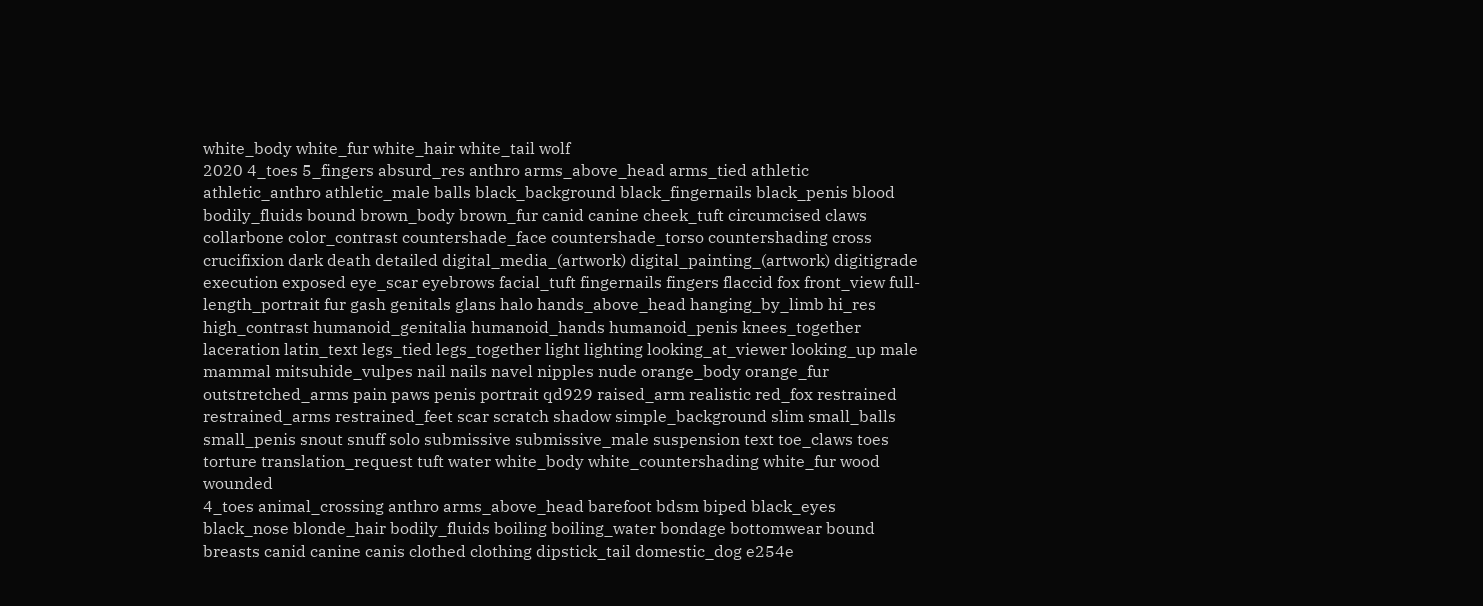white_body white_fur white_hair white_tail wolf
2020 4_toes 5_fingers absurd_res anthro arms_above_head arms_tied athletic athletic_anthro athletic_male balls black_background black_fingernails black_penis blood bodily_fluids bound brown_body brown_fur canid canine cheek_tuft circumcised claws collarbone color_contrast countershade_face countershade_torso countershading cross crucifixion dark death detailed digital_media_(artwork) digital_painting_(artwork) digitigrade execution exposed eye_scar eyebrows facial_tuft fingernails fingers flaccid fox front_view full-length_portrait fur gash genitals glans halo hands_above_head hanging_by_limb hi_res high_contrast humanoid_genitalia humanoid_hands humanoid_penis knees_together laceration latin_text legs_tied legs_together light lighting looking_at_viewer looking_up male mammal mitsuhide_vulpes nail nails navel nipples nude orange_body orange_fur outstretched_arms pain paws penis portrait qd929 raised_arm realistic red_fox restrained restrained_arms restrained_feet scar scratch shadow simple_background slim small_balls small_penis snout snuff solo submissive submissive_male suspension text toe_claws toes torture translation_request tuft water white_body white_countershading white_fur wood wounded
4_toes animal_crossing anthro arms_above_head barefoot bdsm biped black_eyes black_nose blonde_hair bodily_fluids boiling boiling_water bondage bottomwear bound breasts canid canine canis clothed clothing dipstick_tail domestic_dog e254e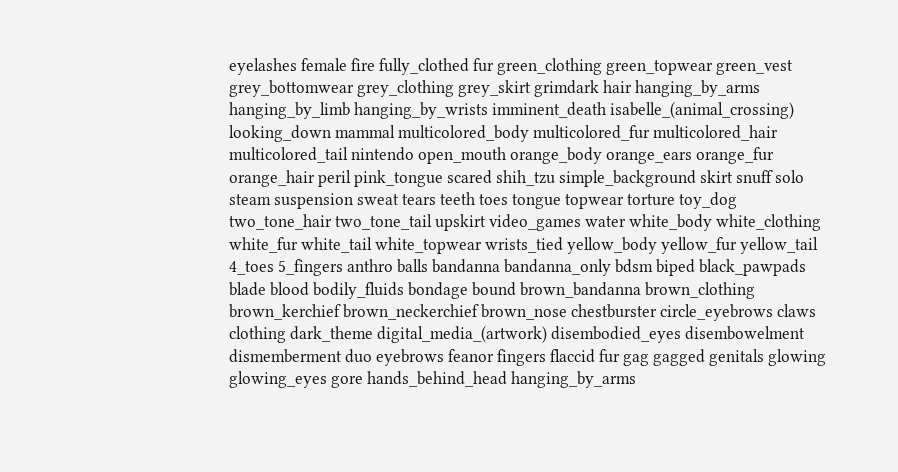eyelashes female fire fully_clothed fur green_clothing green_topwear green_vest grey_bottomwear grey_clothing grey_skirt grimdark hair hanging_by_arms hanging_by_limb hanging_by_wrists imminent_death isabelle_(animal_crossing) looking_down mammal multicolored_body multicolored_fur multicolored_hair multicolored_tail nintendo open_mouth orange_body orange_ears orange_fur orange_hair peril pink_tongue scared shih_tzu simple_background skirt snuff solo steam suspension sweat tears teeth toes tongue topwear torture toy_dog two_tone_hair two_tone_tail upskirt video_games water white_body white_clothing white_fur white_tail white_topwear wrists_tied yellow_body yellow_fur yellow_tail
4_toes 5_fingers anthro balls bandanna bandanna_only bdsm biped black_pawpads blade blood bodily_fluids bondage bound brown_bandanna brown_clothing brown_kerchief brown_neckerchief brown_nose chestburster circle_eyebrows claws clothing dark_theme digital_media_(artwork) disembodied_eyes disembowelment dismemberment duo eyebrows feanor fingers flaccid fur gag gagged genitals glowing glowing_eyes gore hands_behind_head hanging_by_arms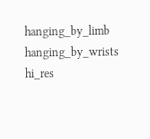hanging_by_limb hanging_by_wrists hi_res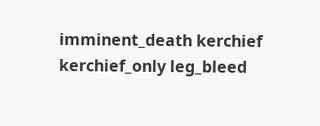imminent_death kerchief kerchief_only leg_bleed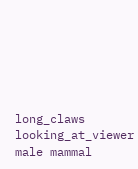long_claws looking_at_viewer male mammal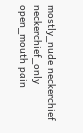mostly_nude neckerchief neckerchief_only open_mouth pain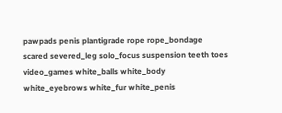pawpads penis plantigrade rope rope_bondage scared severed_leg solo_focus suspension teeth toes video_games white_balls white_body white_eyebrows white_fur white_penis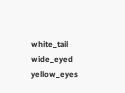white_tail wide_eyed yellow_eyes